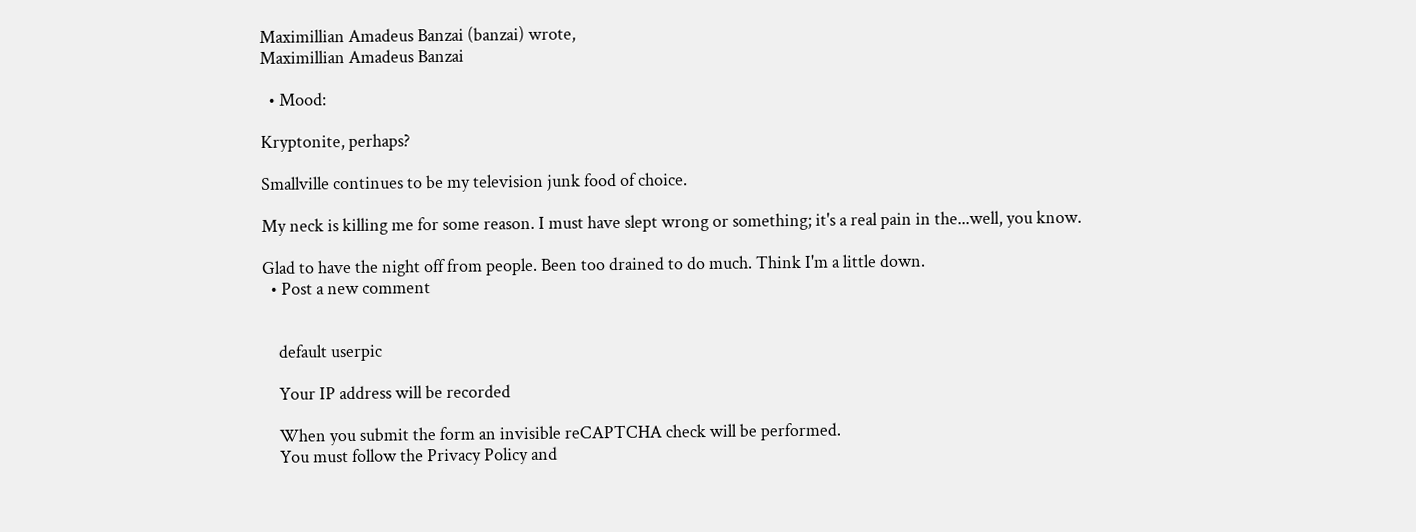Maximillian Amadeus Banzai (banzai) wrote,
Maximillian Amadeus Banzai

  • Mood:

Kryptonite, perhaps?

Smallville continues to be my television junk food of choice.

My neck is killing me for some reason. I must have slept wrong or something; it's a real pain in the...well, you know.

Glad to have the night off from people. Been too drained to do much. Think I'm a little down.
  • Post a new comment


    default userpic

    Your IP address will be recorded

    When you submit the form an invisible reCAPTCHA check will be performed.
    You must follow the Privacy Policy and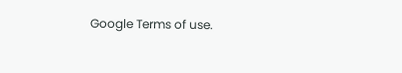Google Terms of use.